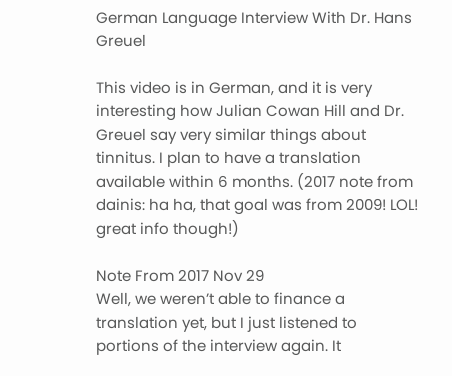German Language Interview With Dr. Hans Greuel

This video is in German, and it is very interesting how Julian Cowan Hill and Dr. Greuel say very similar things about tinnitus. I plan to have a translation available within 6 months. (2017 note from dainis: ha ha, that goal was from 2009! LOL! great info though!)

Note From 2017 Nov 29
Well, we weren’t able to finance a translation yet, but I just listened to portions of the interview again. It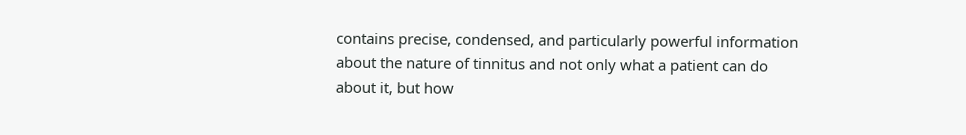contains precise, condensed, and particularly powerful information about the nature of tinnitus and not only what a patient can do about it, but how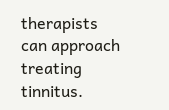therapists can approach treating tinnitus.